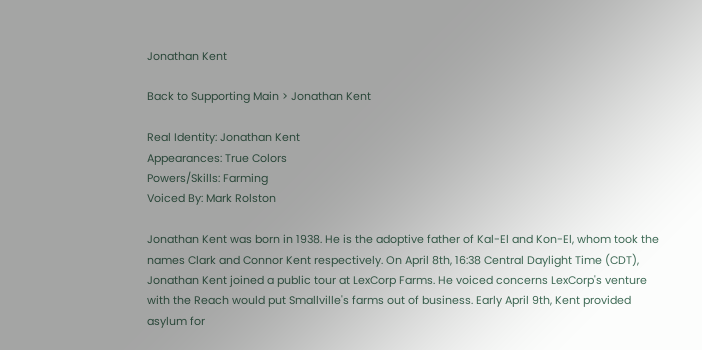Jonathan Kent

Back to Supporting Main > Jonathan Kent

Real Identity: Jonathan Kent
Appearances: True Colors
Powers/Skills: Farming
Voiced By: Mark Rolston

Jonathan Kent was born in 1938. He is the adoptive father of Kal-El and Kon-El, whom took the names Clark and Connor Kent respectively. On April 8th, 16:38 Central Daylight Time (CDT), Jonathan Kent joined a public tour at LexCorp Farms. He voiced concerns LexCorp's venture with the Reach would put Smallville's farms out of business. Early April 9th, Kent provided asylum for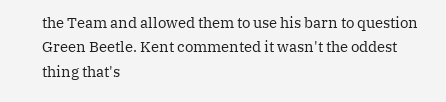the Team and allowed them to use his barn to question Green Beetle. Kent commented it wasn't the oddest thing that's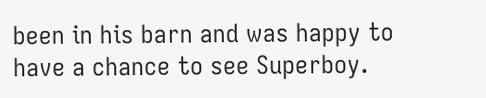been in his barn and was happy to have a chance to see Superboy.